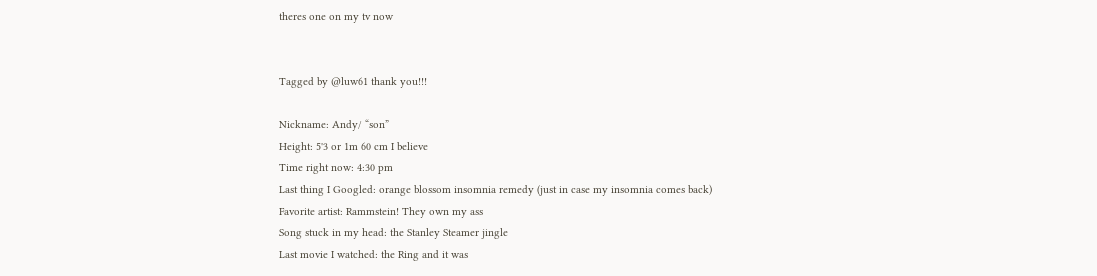theres one on my tv now


Tagged by @luw61 thank you!!!

Nickname: Andy/ “son”
Height: 5'3 or 1m 60 cm I believe
Time right now: 4:30 pm
Last thing I Googled: orange blossom insomnia remedy (just in case my insomnia comes back)
Favorite artist: Rammstein! They own my ass
Song stuck in my head: the Stanley Steamer jingle
Last movie I watched: the Ring and it was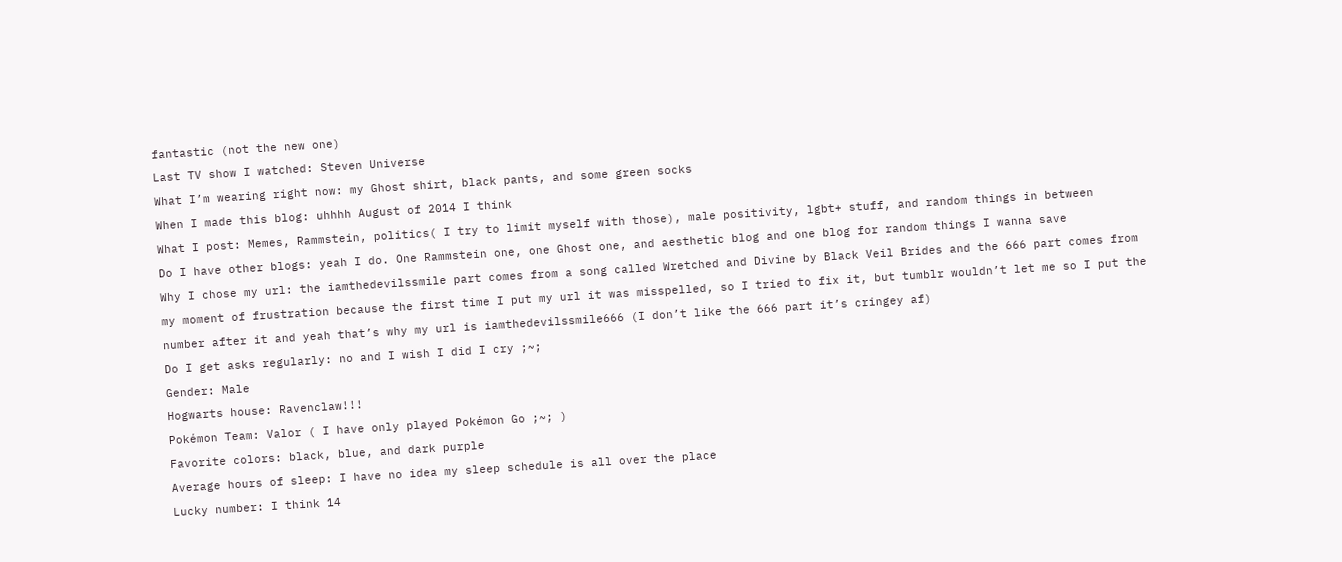fantastic (not the new one)
Last TV show I watched: Steven Universe
What I’m wearing right now: my Ghost shirt, black pants, and some green socks
When I made this blog: uhhhh August of 2014 I think
What I post: Memes, Rammstein, politics( I try to limit myself with those), male positivity, lgbt+ stuff, and random things in between
Do I have other blogs: yeah I do. One Rammstein one, one Ghost one, and aesthetic blog and one blog for random things I wanna save
Why I chose my url: the iamthedevilssmile part comes from a song called Wretched and Divine by Black Veil Brides and the 666 part comes from my moment of frustration because the first time I put my url it was misspelled, so I tried to fix it, but tumblr wouldn’t let me so I put the number after it and yeah that’s why my url is iamthedevilssmile666 (I don’t like the 666 part it’s cringey af)
Do I get asks regularly: no and I wish I did I cry ;~;
Gender: Male
Hogwarts house: Ravenclaw!!!
Pokémon Team: Valor ( I have only played Pokémon Go ;~; )
Favorite colors: black, blue, and dark purple
Average hours of sleep: I have no idea my sleep schedule is all over the place
Lucky number: I think 14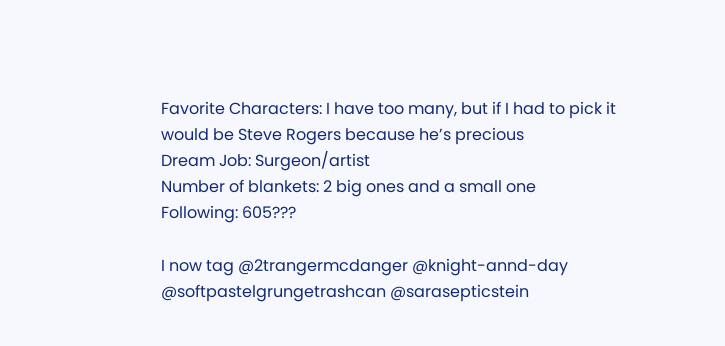Favorite Characters: I have too many, but if I had to pick it would be Steve Rogers because he’s precious
Dream Job: Surgeon/artist
Number of blankets: 2 big ones and a small one
Following: 605???

I now tag @2trangermcdanger @knight-annd-day @softpastelgrungetrashcan @sarasepticstein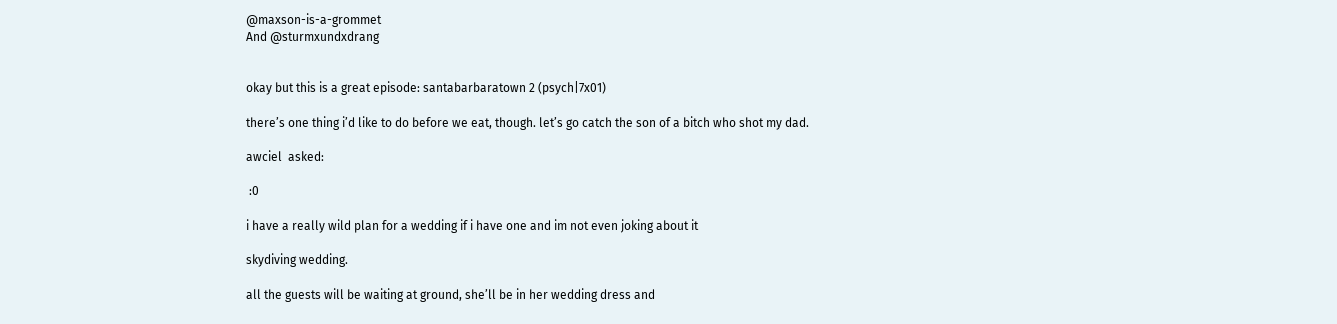@maxson-is-a-grommet
And @sturmxundxdrang


okay but this is a great episode: santabarbaratown 2 (psych|7x01)

there’s one thing i’d like to do before we eat, though. let’s go catch the son of a bitch who shot my dad.

awciel  asked:

 :0

i have a really wild plan for a wedding if i have one and im not even joking about it

skydiving wedding.

all the guests will be waiting at ground, she’ll be in her wedding dress and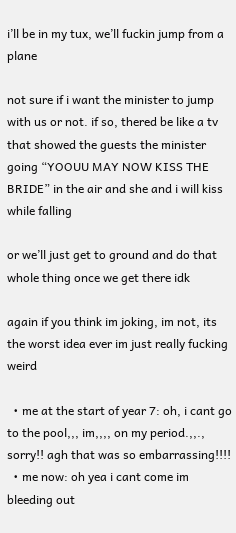i’ll be in my tux, we’ll fuckin jump from a plane

not sure if i want the minister to jump with us or not. if so, thered be like a tv that showed the guests the minister going “YOOUU MAY NOW KISS THE BRIDE” in the air and she and i will kiss while falling

or we’ll just get to ground and do that whole thing once we get there idk

again if you think im joking, im not, its the worst idea ever im just really fucking weird

  • me at the start of year 7: oh, i cant go to the pool,,, im,,,, on my period.,,., sorry!! agh that was so embarrassing!!!!
  • me now: oh yea i cant come im bleeding out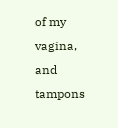of my vagina, and tampons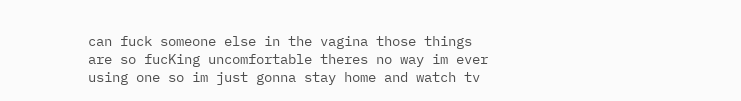can fuck someone else in the vagina those things are so fucKing uncomfortable theres no way im ever using one so im just gonna stay home and watch tv